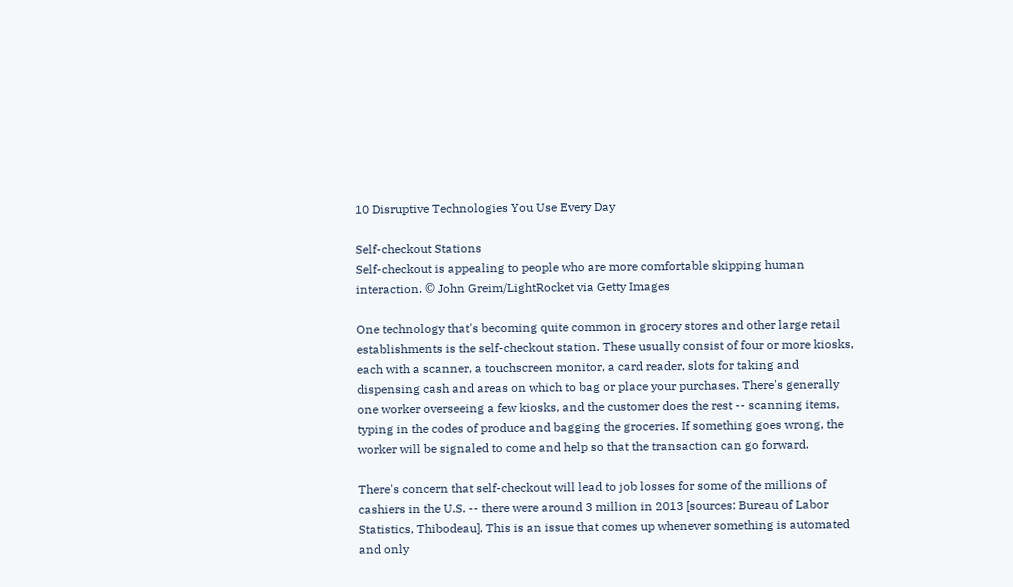10 Disruptive Technologies You Use Every Day

Self-checkout Stations
Self-checkout is appealing to people who are more comfortable skipping human interaction. © John Greim/LightRocket via Getty Images

One technology that's becoming quite common in grocery stores and other large retail establishments is the self-checkout station. These usually consist of four or more kiosks, each with a scanner, a touchscreen monitor, a card reader, slots for taking and dispensing cash and areas on which to bag or place your purchases. There's generally one worker overseeing a few kiosks, and the customer does the rest -- scanning items, typing in the codes of produce and bagging the groceries. If something goes wrong, the worker will be signaled to come and help so that the transaction can go forward.

There's concern that self-checkout will lead to job losses for some of the millions of cashiers in the U.S. -- there were around 3 million in 2013 [sources: Bureau of Labor Statistics, Thibodeau]. This is an issue that comes up whenever something is automated and only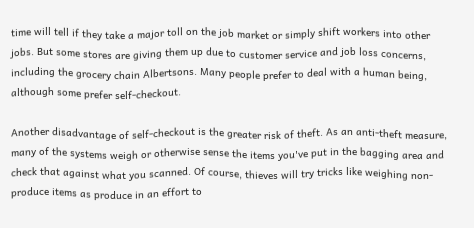time will tell if they take a major toll on the job market or simply shift workers into other jobs. But some stores are giving them up due to customer service and job loss concerns, including the grocery chain Albertsons. Many people prefer to deal with a human being, although some prefer self-checkout.

Another disadvantage of self-checkout is the greater risk of theft. As an anti-theft measure, many of the systems weigh or otherwise sense the items you've put in the bagging area and check that against what you scanned. Of course, thieves will try tricks like weighing non-produce items as produce in an effort to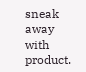sneak away with product.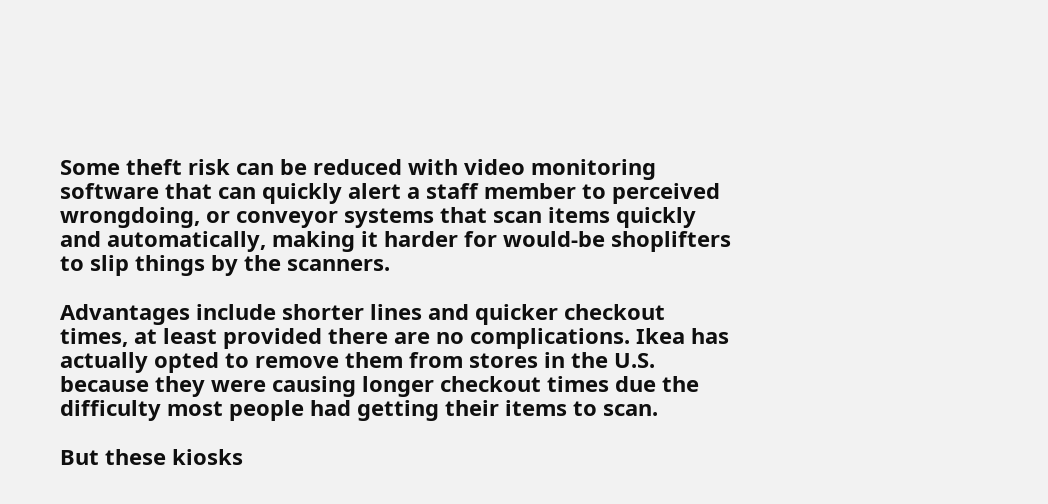Some theft risk can be reduced with video monitoring software that can quickly alert a staff member to perceived wrongdoing, or conveyor systems that scan items quickly and automatically, making it harder for would-be shoplifters to slip things by the scanners.

Advantages include shorter lines and quicker checkout times, at least provided there are no complications. Ikea has actually opted to remove them from stores in the U.S. because they were causing longer checkout times due the difficulty most people had getting their items to scan.

But these kiosks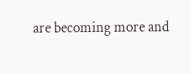are becoming more and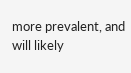more prevalent, and will likely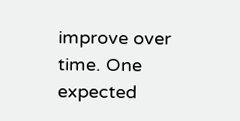improve over time. One expected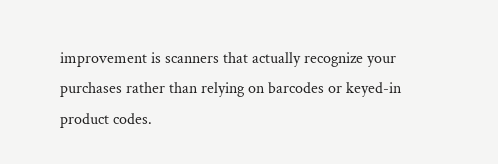improvement is scanners that actually recognize your purchases rather than relying on barcodes or keyed-in product codes.